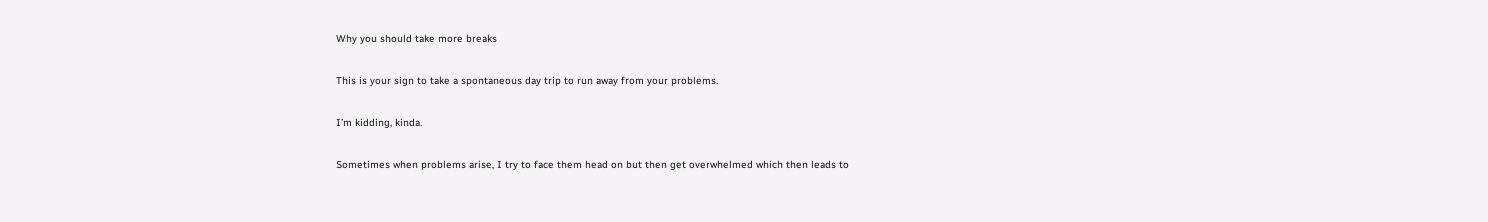Why you should take more breaks

This is your sign to take a spontaneous day trip to run away from your problems.

I’m kidding, kinda.

Sometimes when problems arise, I try to face them head on but then get overwhelmed which then leads to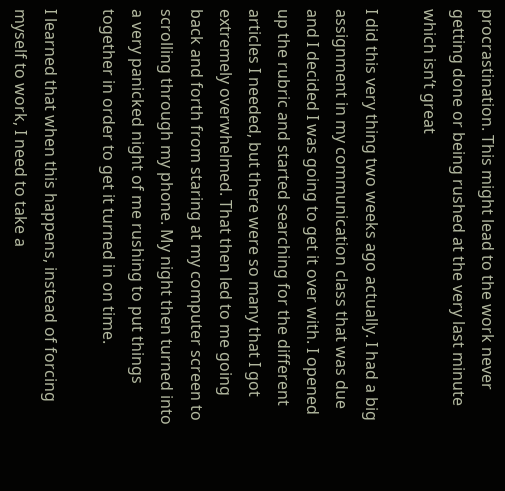procrastination. This might lead to the work never getting done or being rushed at the very last minute which isn’t great

I did this very thing two weeks ago actually. I had a big assignment in my communication class that was due and I decided I was going to get it over with. I opened up the rubric and started searching for the different articles I needed, but there were so many that I got extremely overwhelmed. That then led to me going back and forth from staring at my computer screen to scrolling through my phone. My night then turned into a very panicked night of me rushing to put things together in order to get it turned in on time.

I learned that when this happens, instead of forcing myself to work, I need to take a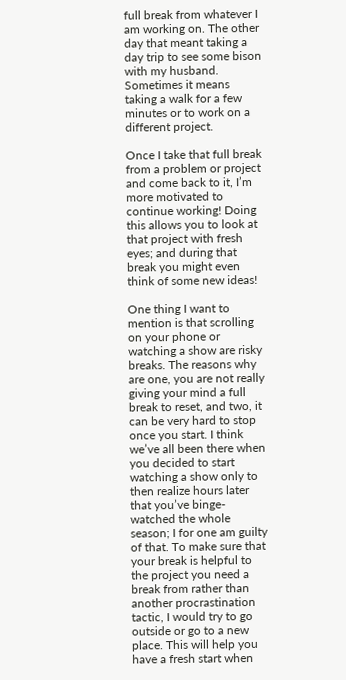full break from whatever I am working on. The other day that meant taking a day trip to see some bison with my husband. Sometimes it means taking a walk for a few minutes or to work on a different project.

Once I take that full break from a problem or project and come back to it, I’m more motivated to continue working! Doing this allows you to look at that project with fresh eyes; and during that break you might even think of some new ideas!

One thing I want to mention is that scrolling on your phone or watching a show are risky breaks. The reasons why are one, you are not really giving your mind a full break to reset, and two, it can be very hard to stop once you start. I think we’ve all been there when you decided to start watching a show only to then realize hours later that you’ve binge-watched the whole season; I for one am guilty of that. To make sure that your break is helpful to the project you need a break from rather than another procrastination tactic, I would try to go outside or go to a new place. This will help you have a fresh start when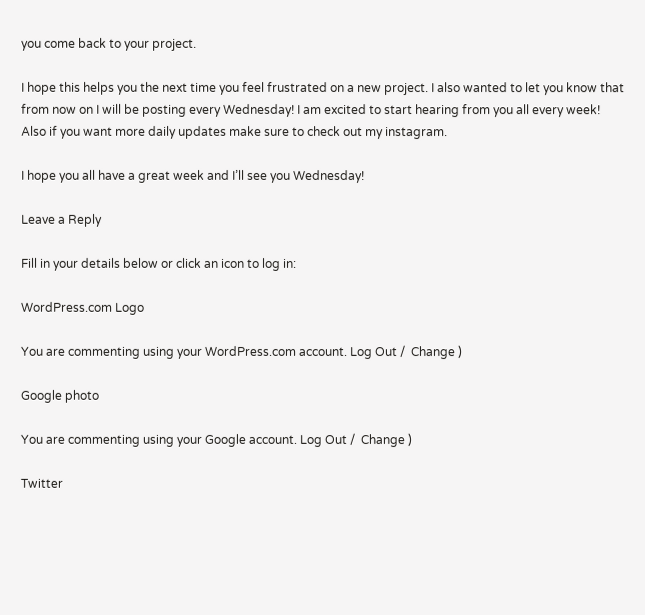you come back to your project.

I hope this helps you the next time you feel frustrated on a new project. I also wanted to let you know that from now on I will be posting every Wednesday! I am excited to start hearing from you all every week! Also if you want more daily updates make sure to check out my instagram.

I hope you all have a great week and I’ll see you Wednesday!

Leave a Reply

Fill in your details below or click an icon to log in:

WordPress.com Logo

You are commenting using your WordPress.com account. Log Out /  Change )

Google photo

You are commenting using your Google account. Log Out /  Change )

Twitter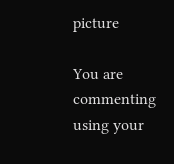picture

You are commenting using your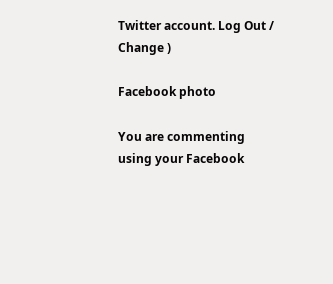Twitter account. Log Out /  Change )

Facebook photo

You are commenting using your Facebook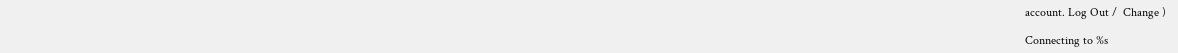account. Log Out /  Change )

Connecting to %s